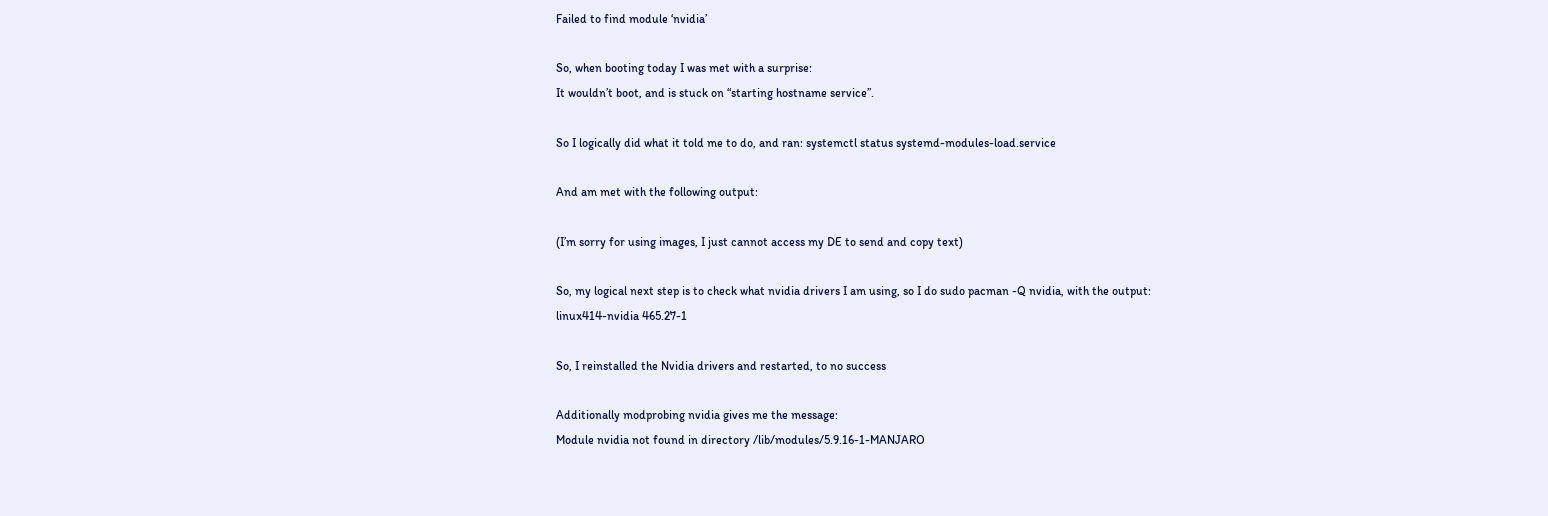Failed to find module ‘nvidia’

So, when booting today I was met with a surprise:
It wouldn’t boot, and is stuck on “starting hostname service”.

So I logically did what it told me to do, and ran: systemctl status systemd-modules-load.service

And am met with the following output:

(I’m sorry for using images, I just cannot access my DE to send and copy text)

So, my logical next step is to check what nvidia drivers I am using, so I do sudo pacman -Q nvidia, with the output:
linux414-nvidia 465.27-1

So, I reinstalled the Nvidia drivers and restarted, to no success

Additionally modprobing nvidia gives me the message:
Module nvidia not found in directory /lib/modules/5.9.16-1-MANJARO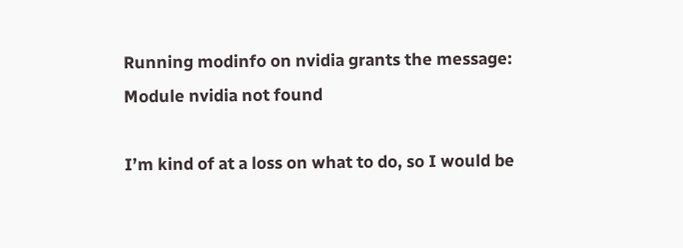Running modinfo on nvidia grants the message:
Module nvidia not found

I’m kind of at a loss on what to do, so I would be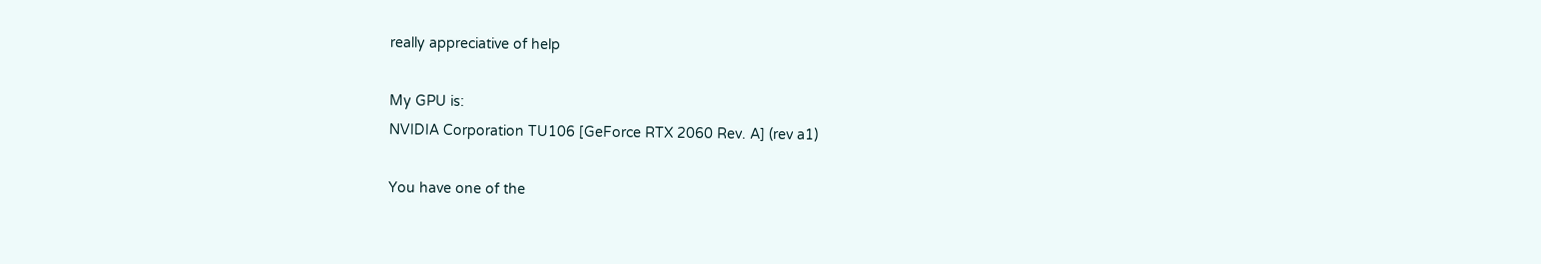really appreciative of help

My GPU is:
NVIDIA Corporation TU106 [GeForce RTX 2060 Rev. A] (rev a1)

You have one of the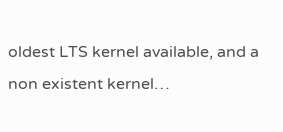oldest LTS kernel available, and a non existent kernel…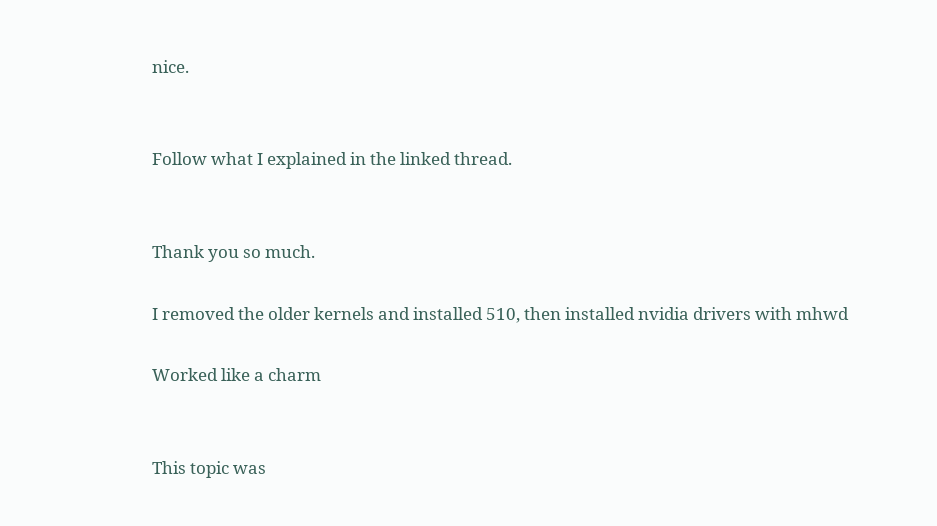nice.


Follow what I explained in the linked thread.


Thank you so much.

I removed the older kernels and installed 510, then installed nvidia drivers with mhwd

Worked like a charm


This topic was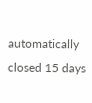automatically closed 15 days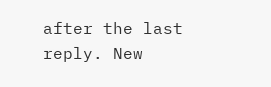after the last reply. New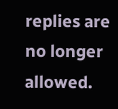replies are no longer allowed.